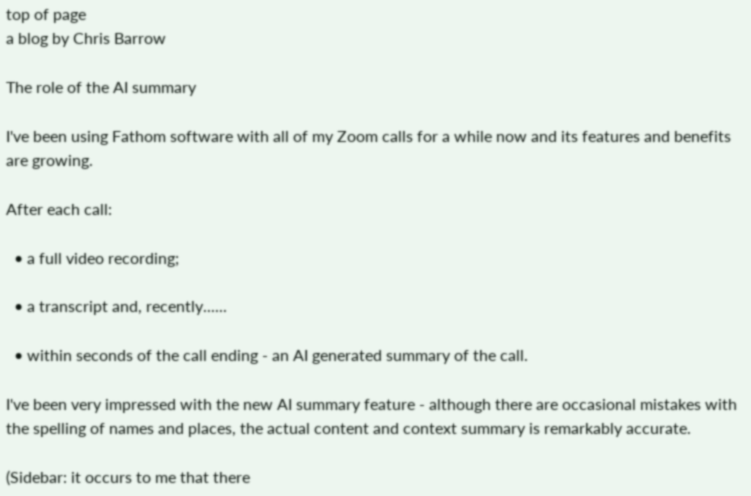top of page
a blog by Chris Barrow

The role of the AI summary

I've been using Fathom software with all of my Zoom calls for a while now and its features and benefits are growing.

After each call:

  • a full video recording;

  • a transcript and, recently......

  • within seconds of the call ending - an AI generated summary of the call.

I've been very impressed with the new AI summary feature - although there are occasional mistakes with the spelling of names and places, the actual content and context summary is remarkably accurate.

(Sidebar: it occurs to me that there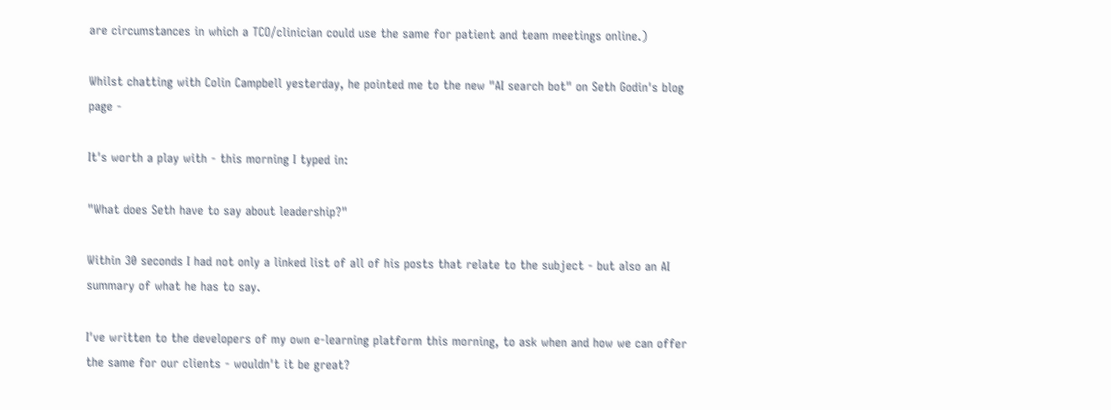are circumstances in which a TCO/clinician could use the same for patient and team meetings online.)

Whilst chatting with Colin Campbell yesterday, he pointed me to the new "AI search bot" on Seth Godin's blog page -

It's worth a play with - this morning I typed in:

"What does Seth have to say about leadership?"

Within 30 seconds I had not only a linked list of all of his posts that relate to the subject - but also an AI summary of what he has to say.

I've written to the developers of my own e-learning platform this morning, to ask when and how we can offer the same for our clients - wouldn't it be great?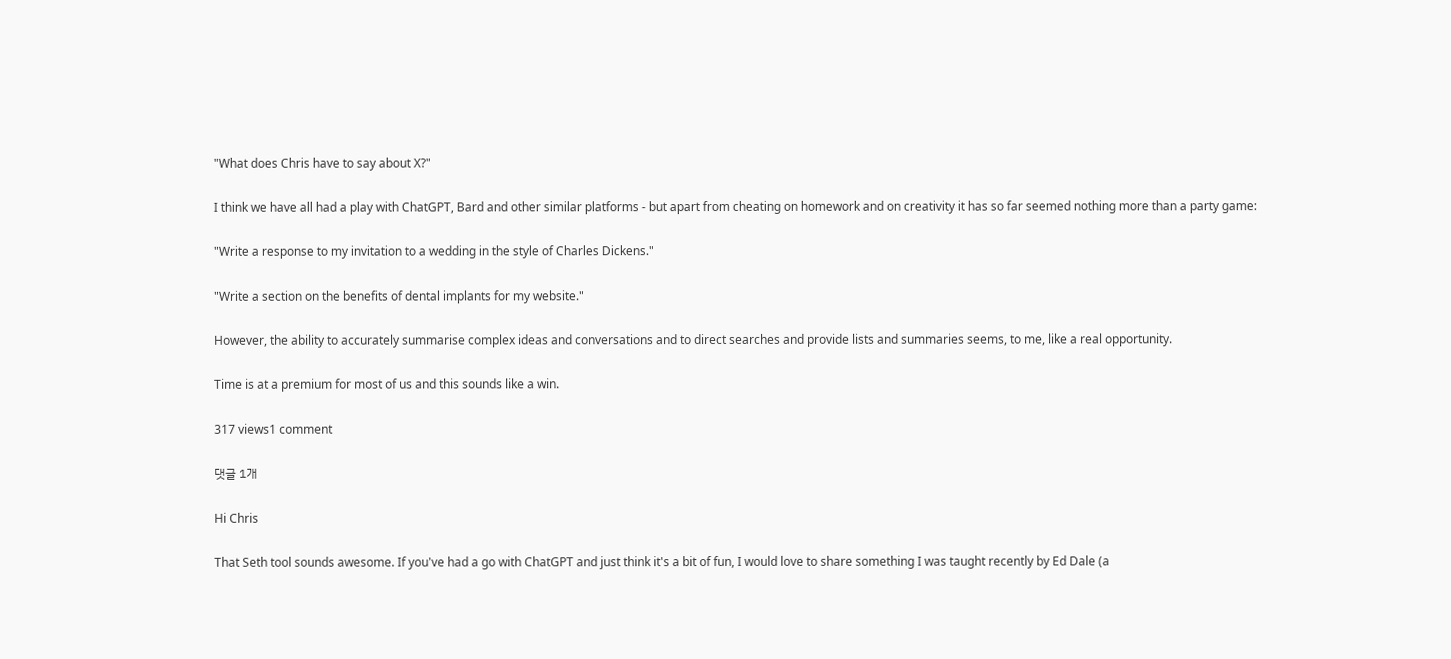"What does Chris have to say about X?"

I think we have all had a play with ChatGPT, Bard and other similar platforms - but apart from cheating on homework and on creativity it has so far seemed nothing more than a party game:

"Write a response to my invitation to a wedding in the style of Charles Dickens."

"Write a section on the benefits of dental implants for my website."

However, the ability to accurately summarise complex ideas and conversations and to direct searches and provide lists and summaries seems, to me, like a real opportunity.

Time is at a premium for most of us and this sounds like a win.

317 views1 comment

댓글 1개

Hi Chris

That Seth tool sounds awesome. If you've had a go with ChatGPT and just think it's a bit of fun, I would love to share something I was taught recently by Ed Dale (a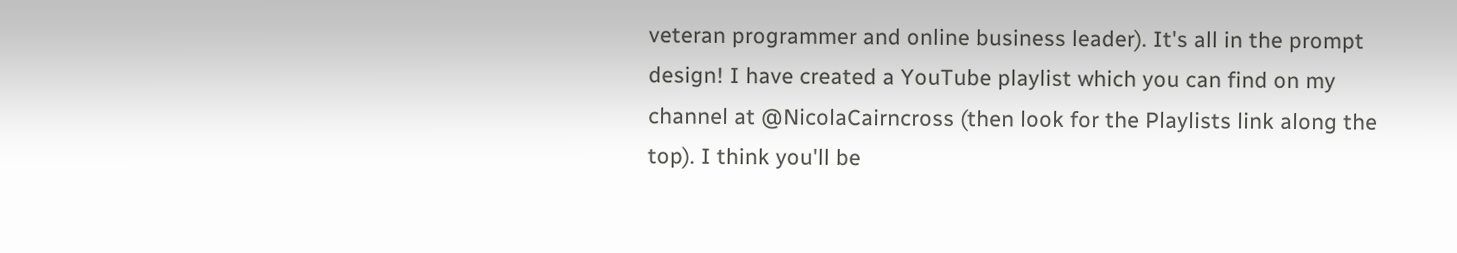veteran programmer and online business leader). It's all in the prompt design! I have created a YouTube playlist which you can find on my channel at @NicolaCairncross (then look for the Playlists link along the top). I think you'll be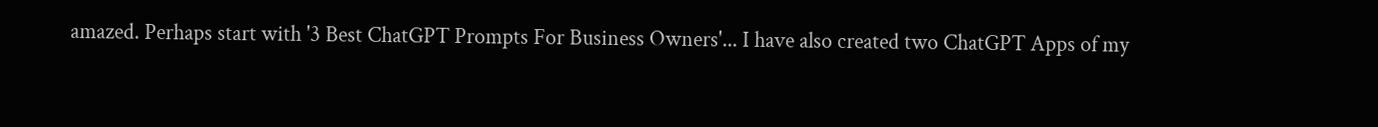amazed. Perhaps start with '3 Best ChatGPT Prompts For Business Owners'... I have also created two ChatGPT Apps of my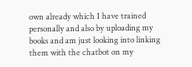own already which I have trained personally and also by uploading my books and am just looking into linking them with the chatbot on my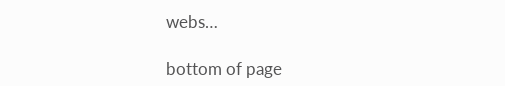webs…

bottom of page